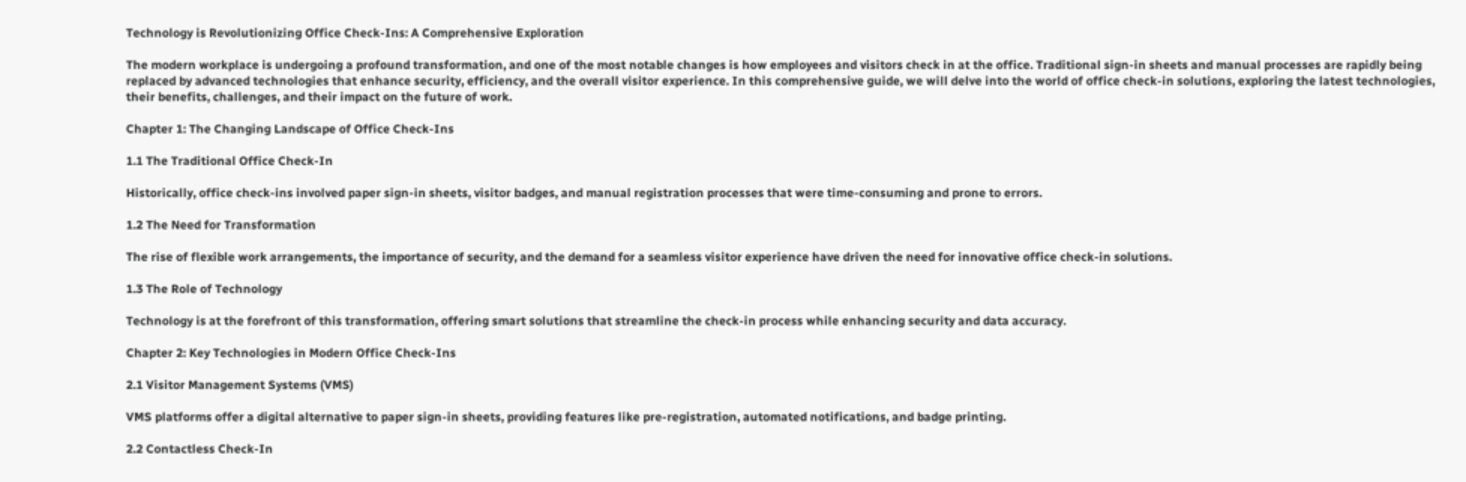Technology is Revolutionizing Office Check-Ins: A Comprehensive Exploration

The modern workplace is undergoing a profound transformation, and one of the most notable changes is how employees and visitors check in at the office. Traditional sign-in sheets and manual processes are rapidly being replaced by advanced technologies that enhance security, efficiency, and the overall visitor experience. In this comprehensive guide, we will delve into the world of office check-in solutions, exploring the latest technologies, their benefits, challenges, and their impact on the future of work.

Chapter 1: The Changing Landscape of Office Check-Ins

1.1 The Traditional Office Check-In

Historically, office check-ins involved paper sign-in sheets, visitor badges, and manual registration processes that were time-consuming and prone to errors.

1.2 The Need for Transformation

The rise of flexible work arrangements, the importance of security, and the demand for a seamless visitor experience have driven the need for innovative office check-in solutions.

1.3 The Role of Technology

Technology is at the forefront of this transformation, offering smart solutions that streamline the check-in process while enhancing security and data accuracy.

Chapter 2: Key Technologies in Modern Office Check-Ins

2.1 Visitor Management Systems (VMS)

VMS platforms offer a digital alternative to paper sign-in sheets, providing features like pre-registration, automated notifications, and badge printing.

2.2 Contactless Check-In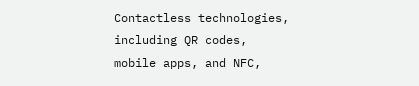Contactless technologies, including QR codes, mobile apps, and NFC,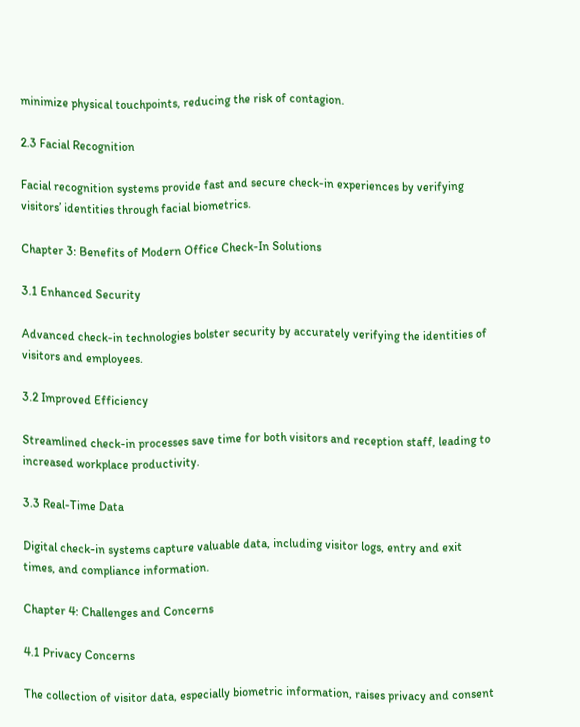minimize physical touchpoints, reducing the risk of contagion.

2.3 Facial Recognition

Facial recognition systems provide fast and secure check-in experiences by verifying visitors’ identities through facial biometrics.

Chapter 3: Benefits of Modern Office Check-In Solutions

3.1 Enhanced Security

Advanced check-in technologies bolster security by accurately verifying the identities of visitors and employees.

3.2 Improved Efficiency

Streamlined check-in processes save time for both visitors and reception staff, leading to increased workplace productivity.

3.3 Real-Time Data

Digital check-in systems capture valuable data, including visitor logs, entry and exit times, and compliance information.

Chapter 4: Challenges and Concerns

4.1 Privacy Concerns

The collection of visitor data, especially biometric information, raises privacy and consent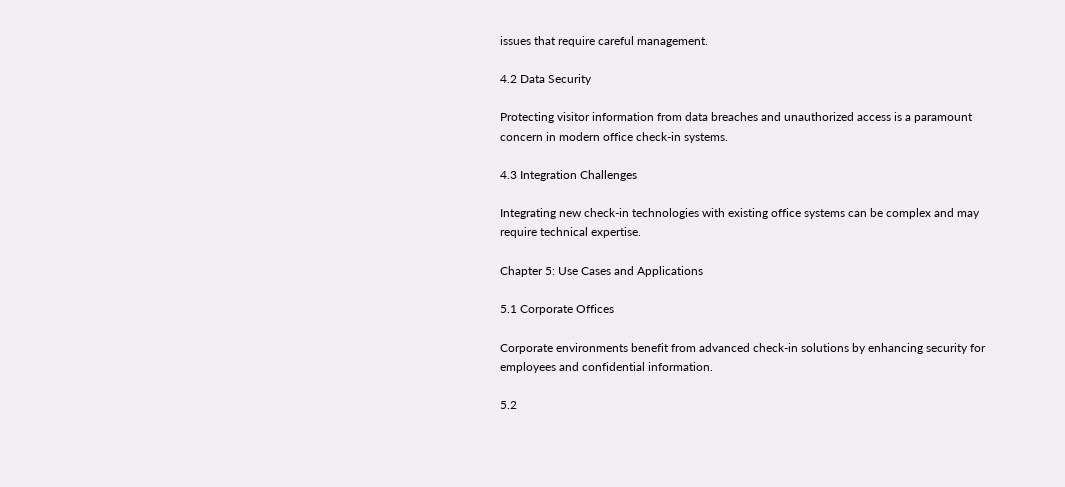issues that require careful management.

4.2 Data Security

Protecting visitor information from data breaches and unauthorized access is a paramount concern in modern office check-in systems.

4.3 Integration Challenges

Integrating new check-in technologies with existing office systems can be complex and may require technical expertise.

Chapter 5: Use Cases and Applications

5.1 Corporate Offices

Corporate environments benefit from advanced check-in solutions by enhancing security for employees and confidential information.

5.2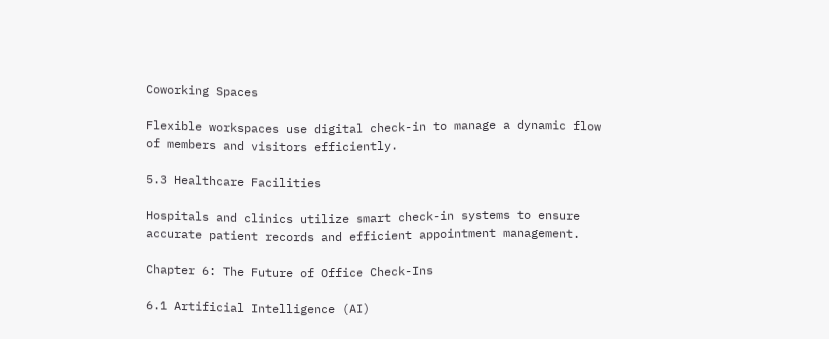Coworking Spaces

Flexible workspaces use digital check-in to manage a dynamic flow of members and visitors efficiently.

5.3 Healthcare Facilities

Hospitals and clinics utilize smart check-in systems to ensure accurate patient records and efficient appointment management.

Chapter 6: The Future of Office Check-Ins

6.1 Artificial Intelligence (AI)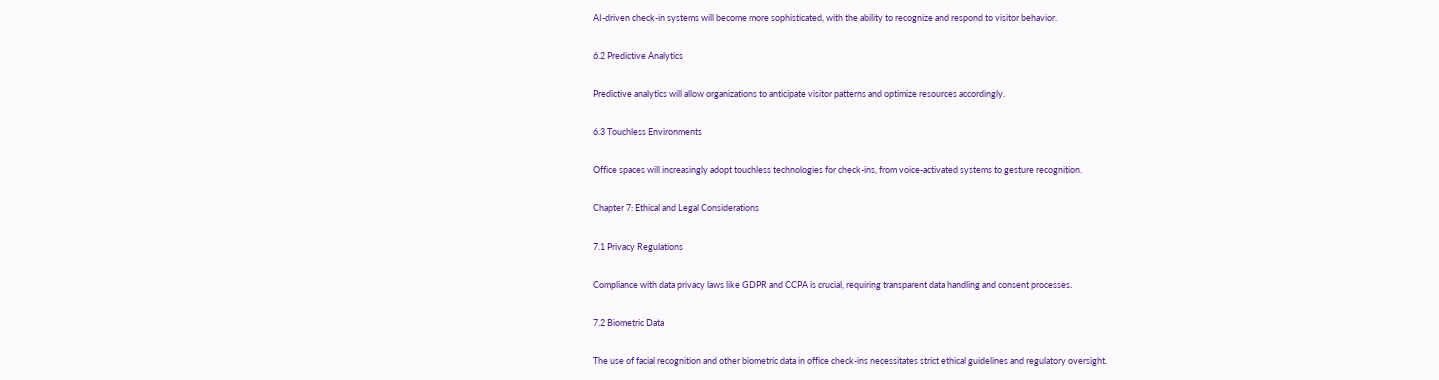AI-driven check-in systems will become more sophisticated, with the ability to recognize and respond to visitor behavior.

6.2 Predictive Analytics

Predictive analytics will allow organizations to anticipate visitor patterns and optimize resources accordingly.

6.3 Touchless Environments

Office spaces will increasingly adopt touchless technologies for check-ins, from voice-activated systems to gesture recognition.

Chapter 7: Ethical and Legal Considerations

7.1 Privacy Regulations

Compliance with data privacy laws like GDPR and CCPA is crucial, requiring transparent data handling and consent processes.

7.2 Biometric Data

The use of facial recognition and other biometric data in office check-ins necessitates strict ethical guidelines and regulatory oversight.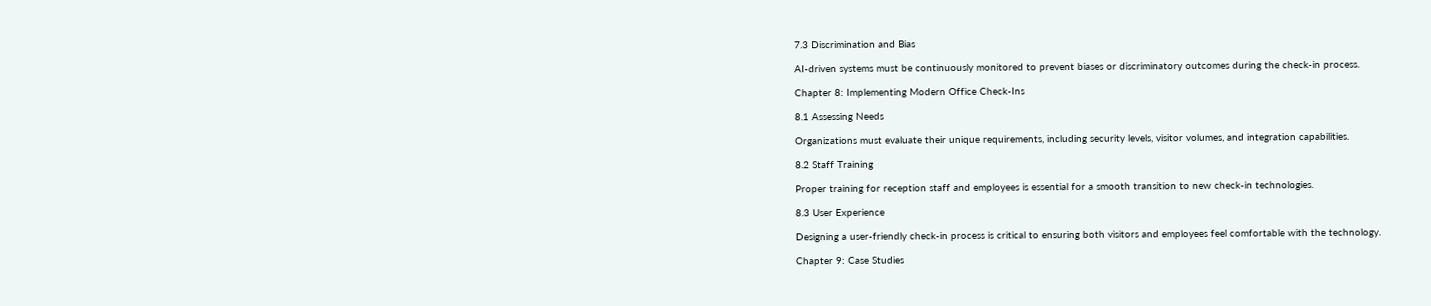7.3 Discrimination and Bias

AI-driven systems must be continuously monitored to prevent biases or discriminatory outcomes during the check-in process.

Chapter 8: Implementing Modern Office Check-Ins

8.1 Assessing Needs

Organizations must evaluate their unique requirements, including security levels, visitor volumes, and integration capabilities.

8.2 Staff Training

Proper training for reception staff and employees is essential for a smooth transition to new check-in technologies.

8.3 User Experience

Designing a user-friendly check-in process is critical to ensuring both visitors and employees feel comfortable with the technology.

Chapter 9: Case Studies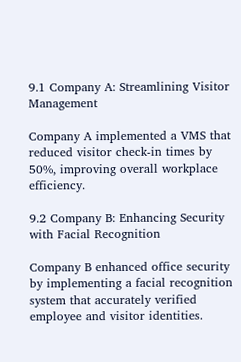9.1 Company A: Streamlining Visitor Management

Company A implemented a VMS that reduced visitor check-in times by 50%, improving overall workplace efficiency.

9.2 Company B: Enhancing Security with Facial Recognition

Company B enhanced office security by implementing a facial recognition system that accurately verified employee and visitor identities.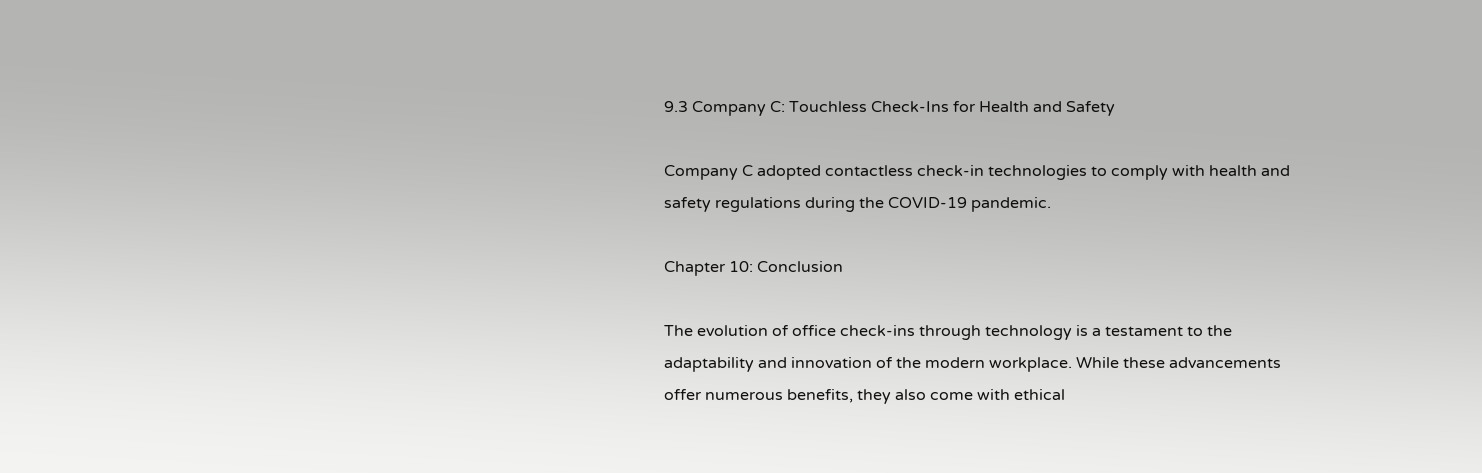9.3 Company C: Touchless Check-Ins for Health and Safety

Company C adopted contactless check-in technologies to comply with health and safety regulations during the COVID-19 pandemic.

Chapter 10: Conclusion

The evolution of office check-ins through technology is a testament to the adaptability and innovation of the modern workplace. While these advancements offer numerous benefits, they also come with ethical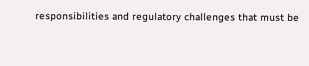responsibilities and regulatory challenges that must be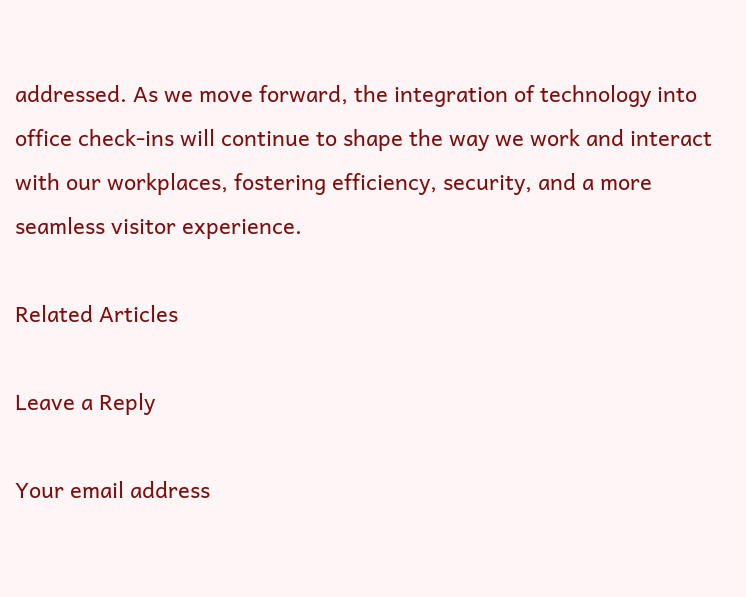addressed. As we move forward, the integration of technology into office check-ins will continue to shape the way we work and interact with our workplaces, fostering efficiency, security, and a more seamless visitor experience.

Related Articles

Leave a Reply

Your email address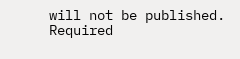will not be published. Required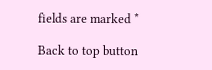fields are marked *

Back to top button